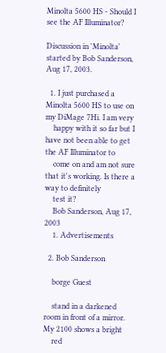Minolta 5600 HS - Should I see the AF Illuminator?

Discussion in 'Minolta' started by Bob Sanderson, Aug 17, 2003.

  1. I just purchased a Minolta 5600 HS to use on my DiMage 7Hi. I am very
    happy with it so far but I have not been able to get the AF Illuminator to
    come on and am not sure that it's working. Is there a way to definitely
    test it?
    Bob Sanderson, Aug 17, 2003
    1. Advertisements

  2. Bob Sanderson

    borge Guest

    stand in a darkened room in front of a mirror. My 2100 shows a bright
    red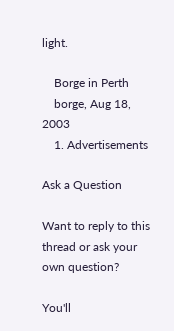light.

    Borge in Perth
    borge, Aug 18, 2003
    1. Advertisements

Ask a Question

Want to reply to this thread or ask your own question?

You'll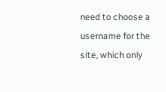need to choose a username for the site, which only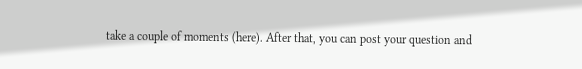take a couple of moments (here). After that, you can post your question and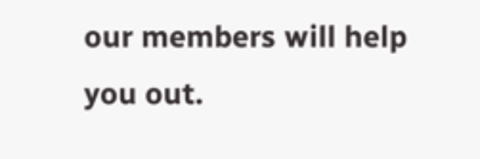our members will help you out.